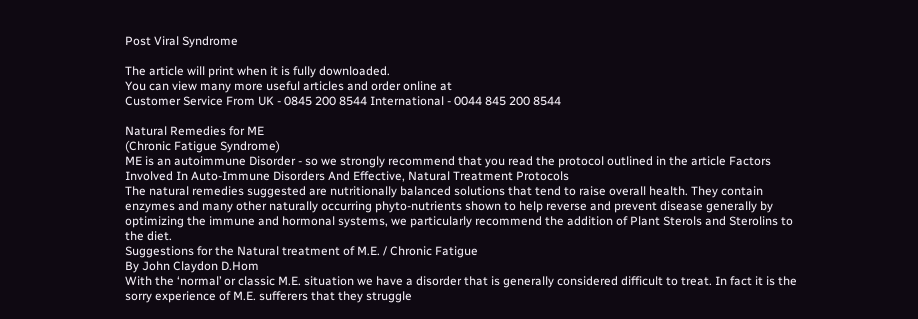Post Viral Syndrome

The article will print when it is fully downloaded.
You can view many more useful articles and order online at
Customer Service From UK - 0845 200 8544 International - 0044 845 200 8544

Natural Remedies for ME
(Chronic Fatigue Syndrome)
ME is an autoimmune Disorder - so we strongly recommend that you read the protocol outlined in the article Factors Involved In Auto-Immune Disorders And Effective, Natural Treatment Protocols
The natural remedies suggested are nutritionally balanced solutions that tend to raise overall health. They contain enzymes and many other naturally occurring phyto-nutrients shown to help reverse and prevent disease generally by optimizing the immune and hormonal systems, we particularly recommend the addition of Plant Sterols and Sterolins to the diet.
Suggestions for the Natural treatment of M.E. / Chronic Fatigue
By John Claydon D.Hom
With the ‘normal’ or classic M.E. situation we have a disorder that is generally considered difficult to treat. In fact it is the sorry experience of M.E. sufferers that they struggle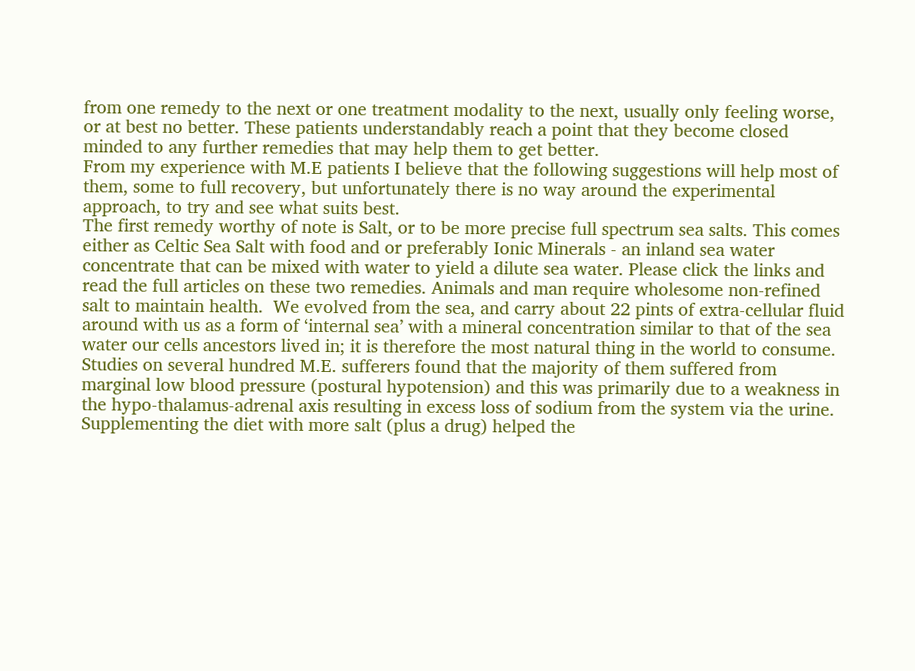from one remedy to the next or one treatment modality to the next, usually only feeling worse, or at best no better. These patients understandably reach a point that they become closed minded to any further remedies that may help them to get better.
From my experience with M.E patients I believe that the following suggestions will help most of them, some to full recovery, but unfortunately there is no way around the experimental approach, to try and see what suits best.
The first remedy worthy of note is Salt, or to be more precise full spectrum sea salts. This comes either as Celtic Sea Salt with food and or preferably Ionic Minerals - an inland sea water concentrate that can be mixed with water to yield a dilute sea water. Please click the links and read the full articles on these two remedies. Animals and man require wholesome non-refined salt to maintain health.  We evolved from the sea, and carry about 22 pints of extra-cellular fluid around with us as a form of ‘internal sea’ with a mineral concentration similar to that of the sea water our cells ancestors lived in; it is therefore the most natural thing in the world to consume.
Studies on several hundred M.E. sufferers found that the majority of them suffered from marginal low blood pressure (postural hypotension) and this was primarily due to a weakness in the hypo-thalamus-adrenal axis resulting in excess loss of sodium from the system via the urine.
Supplementing the diet with more salt (plus a drug) helped the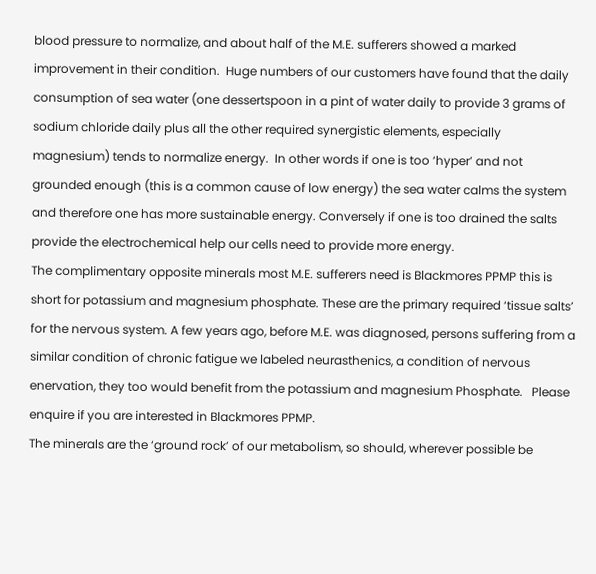blood pressure to normalize, and about half of the M.E. sufferers showed a marked improvement in their condition.  Huge numbers of our customers have found that the daily consumption of sea water (one dessertspoon in a pint of water daily to provide 3 grams of sodium chloride daily plus all the other required synergistic elements, especially magnesium) tends to normalize energy.  In other words if one is too ‘hyper’ and not grounded enough (this is a common cause of low energy) the sea water calms the system and therefore one has more sustainable energy. Conversely if one is too drained the salts provide the electrochemical help our cells need to provide more energy.
The complimentary opposite minerals most M.E. sufferers need is Blackmores PPMP this is short for potassium and magnesium phosphate. These are the primary required ‘tissue salts’ for the nervous system. A few years ago, before M.E. was diagnosed, persons suffering from a similar condition of chronic fatigue we labeled neurasthenics, a condition of nervous enervation, they too would benefit from the potassium and magnesium Phosphate.   Please enquire if you are interested in Blackmores PPMP.
The minerals are the ‘ground rock’ of our metabolism, so should, wherever possible be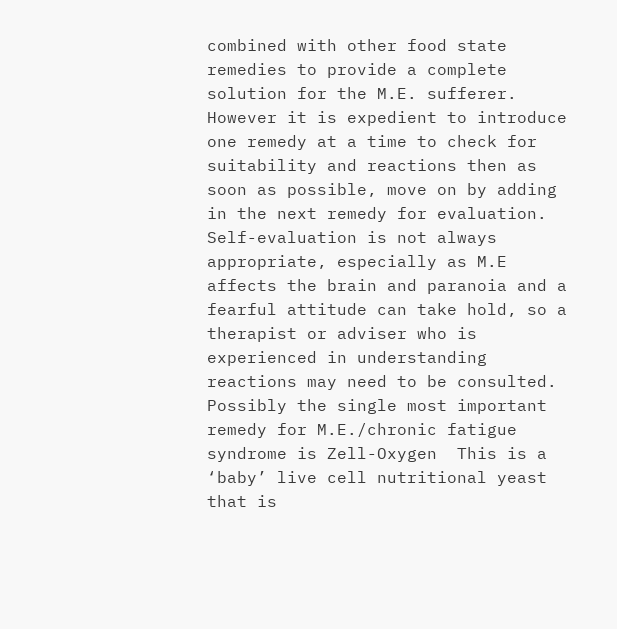combined with other food state remedies to provide a complete solution for the M.E. sufferer. However it is expedient to introduce one remedy at a time to check for suitability and reactions then as soon as possible, move on by adding in the next remedy for evaluation.  Self-evaluation is not always appropriate, especially as M.E affects the brain and paranoia and a fearful attitude can take hold, so a therapist or adviser who is experienced in understanding reactions may need to be consulted.
Possibly the single most important remedy for M.E./chronic fatigue syndrome is Zell-Oxygen  This is a ‘baby’ live cell nutritional yeast that is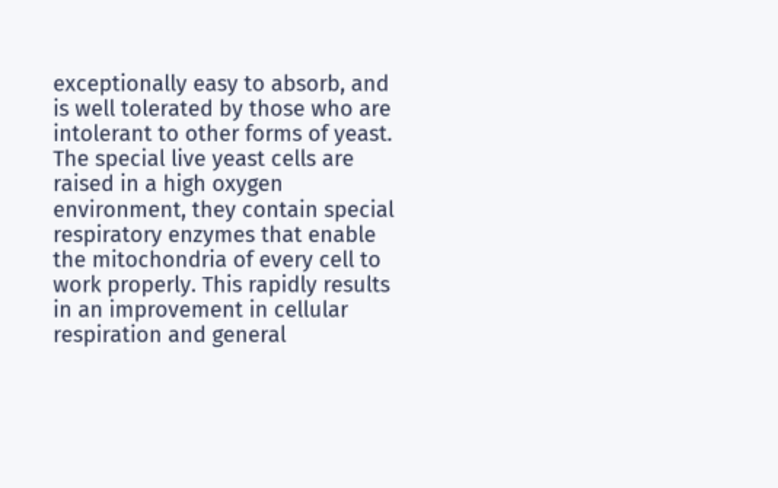exceptionally easy to absorb, and is well tolerated by those who are intolerant to other forms of yeast.
The special live yeast cells are raised in a high oxygen environment, they contain special respiratory enzymes that enable the mitochondria of every cell to work properly. This rapidly results in an improvement in cellular respiration and general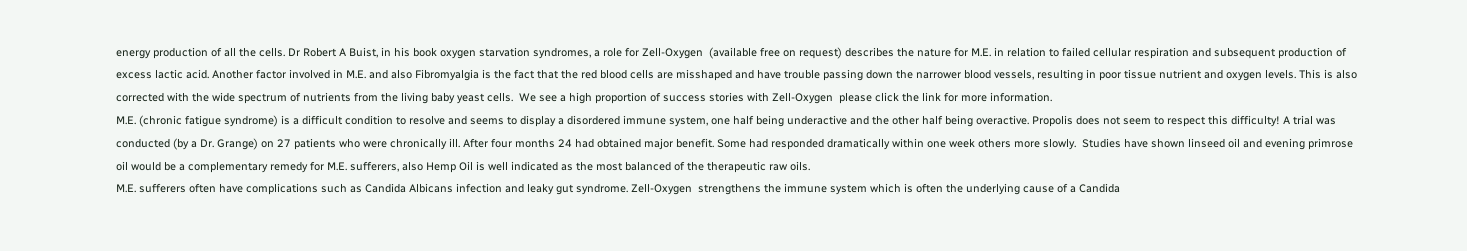energy production of all the cells. Dr Robert A Buist, in his book oxygen starvation syndromes, a role for Zell-Oxygen  (available free on request) describes the nature for M.E. in relation to failed cellular respiration and subsequent production of excess lactic acid. Another factor involved in M.E. and also Fibromyalgia is the fact that the red blood cells are misshaped and have trouble passing down the narrower blood vessels, resulting in poor tissue nutrient and oxygen levels. This is also corrected with the wide spectrum of nutrients from the living baby yeast cells.  We see a high proportion of success stories with Zell-Oxygen  please click the link for more information.
M.E. (chronic fatigue syndrome) is a difficult condition to resolve and seems to display a disordered immune system, one half being underactive and the other half being overactive. Propolis does not seem to respect this difficulty! A trial was conducted (by a Dr. Grange) on 27 patients who were chronically ill. After four months 24 had obtained major benefit. Some had responded dramatically within one week others more slowly.  Studies have shown linseed oil and evening primrose oil would be a complementary remedy for M.E. sufferers, also Hemp Oil is well indicated as the most balanced of the therapeutic raw oils.
M.E. sufferers often have complications such as Candida Albicans infection and leaky gut syndrome. Zell-Oxygen  strengthens the immune system which is often the underlying cause of a Candida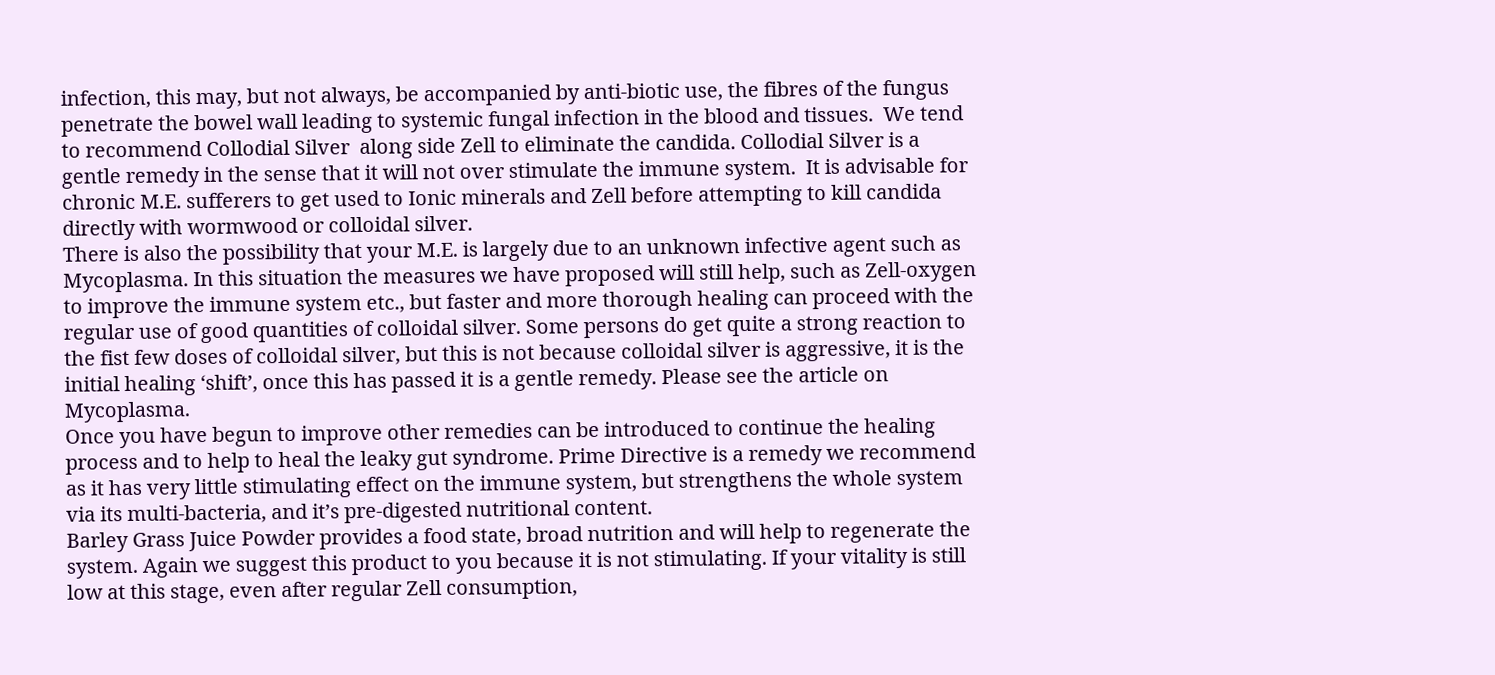infection, this may, but not always, be accompanied by anti-biotic use, the fibres of the fungus penetrate the bowel wall leading to systemic fungal infection in the blood and tissues.  We tend to recommend Collodial Silver  along side Zell to eliminate the candida. Collodial Silver is a gentle remedy in the sense that it will not over stimulate the immune system.  It is advisable for chronic M.E. sufferers to get used to Ionic minerals and Zell before attempting to kill candida directly with wormwood or colloidal silver.
There is also the possibility that your M.E. is largely due to an unknown infective agent such as Mycoplasma. In this situation the measures we have proposed will still help, such as Zell-oxygen to improve the immune system etc., but faster and more thorough healing can proceed with the regular use of good quantities of colloidal silver. Some persons do get quite a strong reaction to the fist few doses of colloidal silver, but this is not because colloidal silver is aggressive, it is the initial healing ‘shift’, once this has passed it is a gentle remedy. Please see the article on Mycoplasma.
Once you have begun to improve other remedies can be introduced to continue the healing process and to help to heal the leaky gut syndrome. Prime Directive is a remedy we recommend as it has very little stimulating effect on the immune system, but strengthens the whole system via its multi-bacteria, and it’s pre-digested nutritional content.
Barley Grass Juice Powder provides a food state, broad nutrition and will help to regenerate the system. Again we suggest this product to you because it is not stimulating. If your vitality is still low at this stage, even after regular Zell consumption,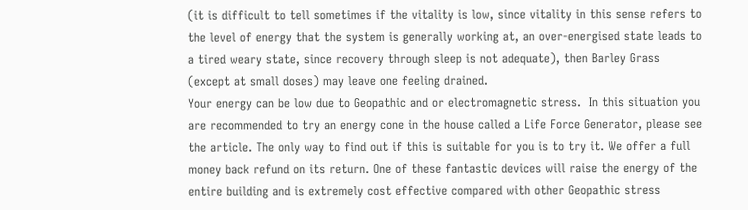(it is difficult to tell sometimes if the vitality is low, since vitality in this sense refers to the level of energy that the system is generally working at, an over-energised state leads to a tired weary state, since recovery through sleep is not adequate), then Barley Grass (except at small doses) may leave one feeling drained.
Your energy can be low due to Geopathic and or electromagnetic stress.  In this situation you are recommended to try an energy cone in the house called a Life Force Generator, please see the article. The only way to find out if this is suitable for you is to try it. We offer a full money back refund on its return. One of these fantastic devices will raise the energy of the entire building and is extremely cost effective compared with other Geopathic stress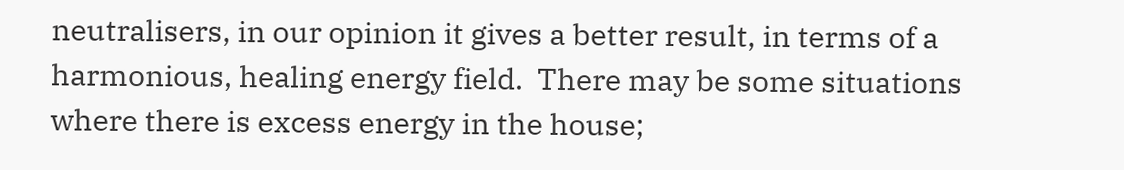neutralisers, in our opinion it gives a better result, in terms of a harmonious, healing energy field.  There may be some situations where there is excess energy in the house;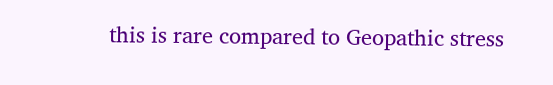this is rare compared to Geopathic stress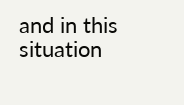and in this situation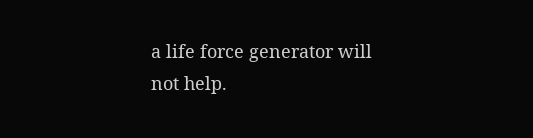a life force generator will not help.